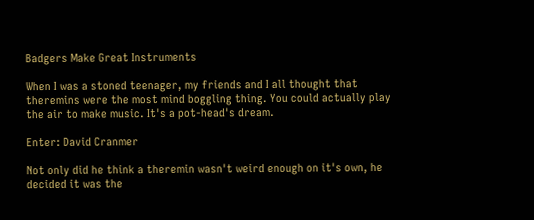Badgers Make Great Instruments

When I was a stoned teenager, my friends and I all thought that theremins were the most mind boggling thing. You could actually play the air to make music. It's a pot-head's dream.

Enter: David Cranmer

Not only did he think a theremin wasn't weird enough on it's own, he decided it was the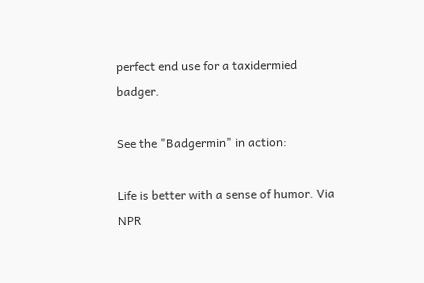perfect end use for a taxidermied badger.

See the "Badgermin" in action:

Life is better with a sense of humor. Via NPR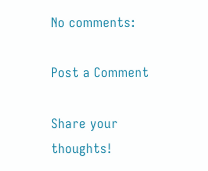No comments:

Post a Comment

Share your thoughts!